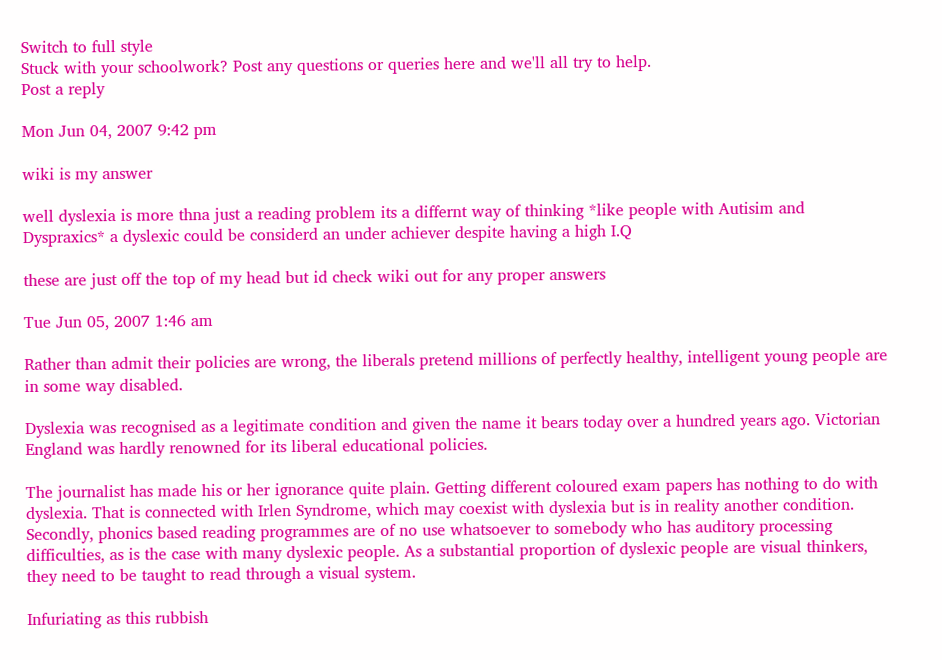Switch to full style
Stuck with your schoolwork? Post any questions or queries here and we'll all try to help.
Post a reply

Mon Jun 04, 2007 9:42 pm

wiki is my answer

well dyslexia is more thna just a reading problem its a differnt way of thinking *like people with Autisim and Dyspraxics* a dyslexic could be considerd an under achiever despite having a high I.Q

these are just off the top of my head but id check wiki out for any proper answers

Tue Jun 05, 2007 1:46 am

Rather than admit their policies are wrong, the liberals pretend millions of perfectly healthy, intelligent young people are in some way disabled.

Dyslexia was recognised as a legitimate condition and given the name it bears today over a hundred years ago. Victorian England was hardly renowned for its liberal educational policies.

The journalist has made his or her ignorance quite plain. Getting different coloured exam papers has nothing to do with dyslexia. That is connected with Irlen Syndrome, which may coexist with dyslexia but is in reality another condition. Secondly, phonics based reading programmes are of no use whatsoever to somebody who has auditory processing difficulties, as is the case with many dyslexic people. As a substantial proportion of dyslexic people are visual thinkers, they need to be taught to read through a visual system.

Infuriating as this rubbish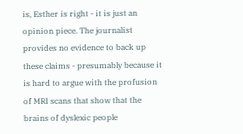is, Esther is right - it is just an opinion piece. The journalist provides no evidence to back up these claims - presumably because it is hard to argue with the profusion of MRI scans that show that the brains of dyslexic people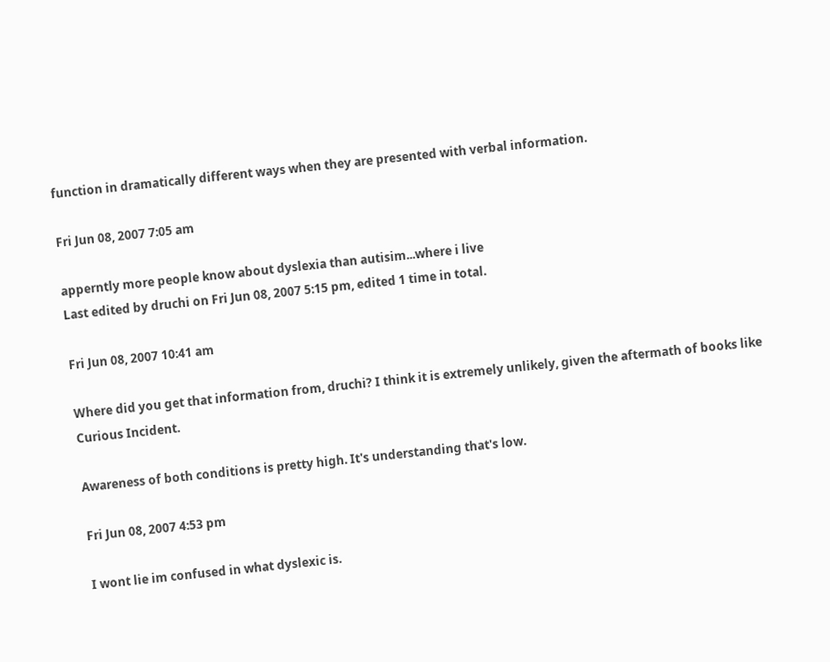function in dramatically different ways when they are presented with verbal information.

Fri Jun 08, 2007 7:05 am

apperntly more people know about dyslexia than autisim...where i live
Last edited by druchi on Fri Jun 08, 2007 5:15 pm, edited 1 time in total.

Fri Jun 08, 2007 10:41 am

Where did you get that information from, druchi? I think it is extremely unlikely, given the aftermath of books like Curious Incident.

Awareness of both conditions is pretty high. It's understanding that's low.

Fri Jun 08, 2007 4:53 pm

I wont lie im confused in what dyslexic is.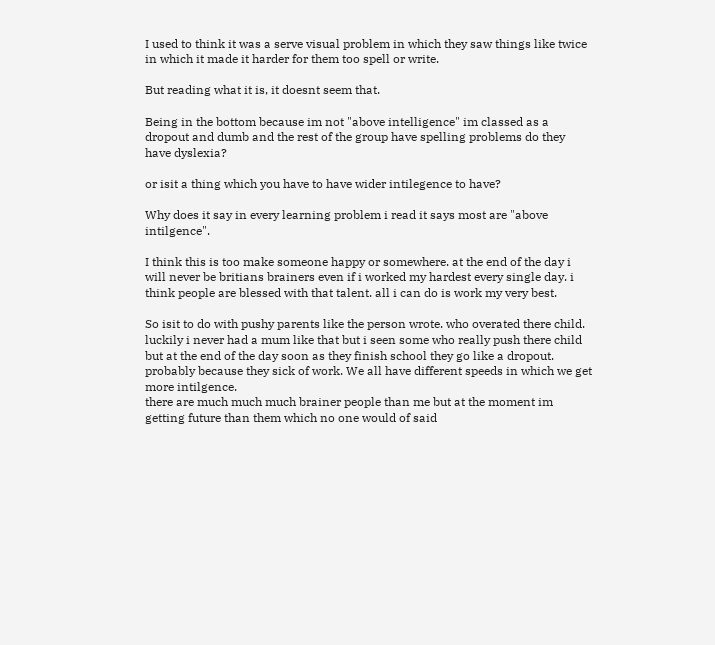I used to think it was a serve visual problem in which they saw things like twice in which it made it harder for them too spell or write.

But reading what it is, it doesnt seem that.

Being in the bottom because im not "above intelligence" im classed as a dropout and dumb and the rest of the group have spelling problems do they have dyslexia?

or isit a thing which you have to have wider intilegence to have?

Why does it say in every learning problem i read it says most are "above intilgence".

I think this is too make someone happy or somewhere. at the end of the day i will never be britians brainers even if i worked my hardest every single day. i think people are blessed with that talent. all i can do is work my very best.

So isit to do with pushy parents like the person wrote. who overated there child. luckily i never had a mum like that but i seen some who really push there child but at the end of the day soon as they finish school they go like a dropout. probably because they sick of work. We all have different speeds in which we get more intilgence.
there are much much much brainer people than me but at the moment im getting future than them which no one would of said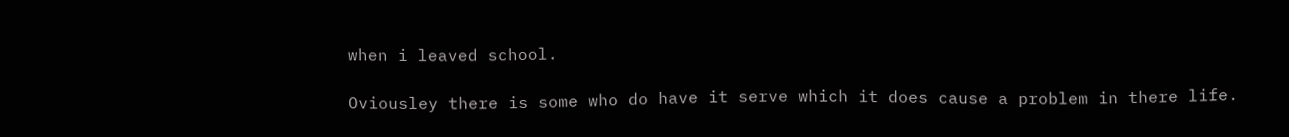when i leaved school.

Oviousley there is some who do have it serve which it does cause a problem in there life.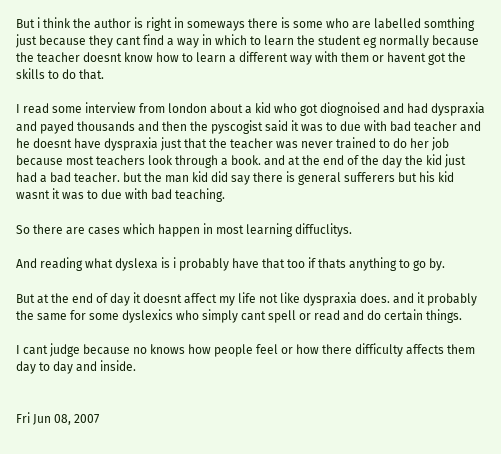But i think the author is right in someways there is some who are labelled somthing just because they cant find a way in which to learn the student eg normally because the teacher doesnt know how to learn a different way with them or havent got the skills to do that.

I read some interview from london about a kid who got diognoised and had dyspraxia and payed thousands and then the pyscogist said it was to due with bad teacher and he doesnt have dyspraxia just that the teacher was never trained to do her job because most teachers look through a book. and at the end of the day the kid just had a bad teacher. but the man kid did say there is general sufferers but his kid wasnt it was to due with bad teaching.

So there are cases which happen in most learning diffuclitys.

And reading what dyslexa is i probably have that too if thats anything to go by.

But at the end of day it doesnt affect my life not like dyspraxia does. and it probably the same for some dyslexics who simply cant spell or read and do certain things.

I cant judge because no knows how people feel or how there difficulty affects them day to day and inside.


Fri Jun 08, 2007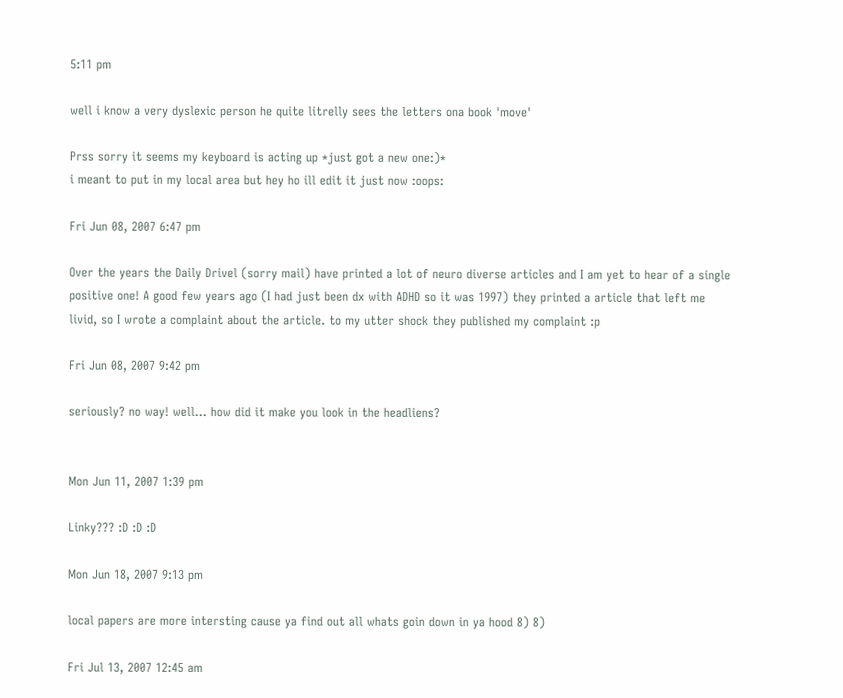5:11 pm

well i know a very dyslexic person he quite litrelly sees the letters ona book 'move'

Prss sorry it seems my keyboard is acting up *just got a new one:)*
i meant to put in my local area but hey ho ill edit it just now :oops:

Fri Jun 08, 2007 6:47 pm

Over the years the Daily Drivel (sorry mail) have printed a lot of neuro diverse articles and I am yet to hear of a single positive one! A good few years ago (I had just been dx with ADHD so it was 1997) they printed a article that left me livid, so I wrote a complaint about the article. to my utter shock they published my complaint :p

Fri Jun 08, 2007 9:42 pm

seriously? no way! well... how did it make you look in the headliens?


Mon Jun 11, 2007 1:39 pm

Linky??? :D :D :D

Mon Jun 18, 2007 9:13 pm

local papers are more intersting cause ya find out all whats goin down in ya hood 8) 8)

Fri Jul 13, 2007 12:45 am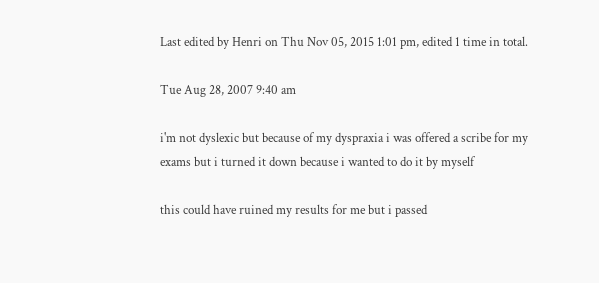Last edited by Henri on Thu Nov 05, 2015 1:01 pm, edited 1 time in total.

Tue Aug 28, 2007 9:40 am

i'm not dyslexic but because of my dyspraxia i was offered a scribe for my exams but i turned it down because i wanted to do it by myself

this could have ruined my results for me but i passed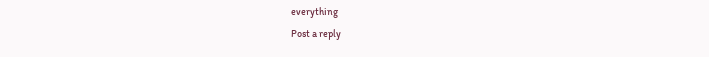everything
Post a reply